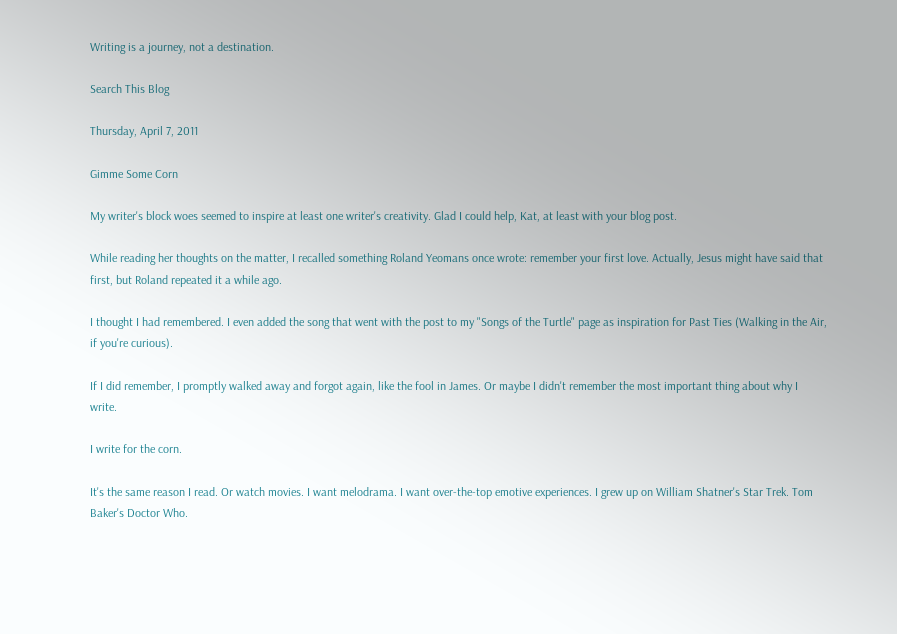Writing is a journey, not a destination.

Search This Blog

Thursday, April 7, 2011

Gimme Some Corn

My writer's block woes seemed to inspire at least one writer's creativity. Glad I could help, Kat, at least with your blog post.

While reading her thoughts on the matter, I recalled something Roland Yeomans once wrote: remember your first love. Actually, Jesus might have said that first, but Roland repeated it a while ago.

I thought I had remembered. I even added the song that went with the post to my "Songs of the Turtle" page as inspiration for Past Ties (Walking in the Air, if you're curious).

If I did remember, I promptly walked away and forgot again, like the fool in James. Or maybe I didn't remember the most important thing about why I write.

I write for the corn.

It's the same reason I read. Or watch movies. I want melodrama. I want over-the-top emotive experiences. I grew up on William Shatner's Star Trek. Tom Baker's Doctor Who.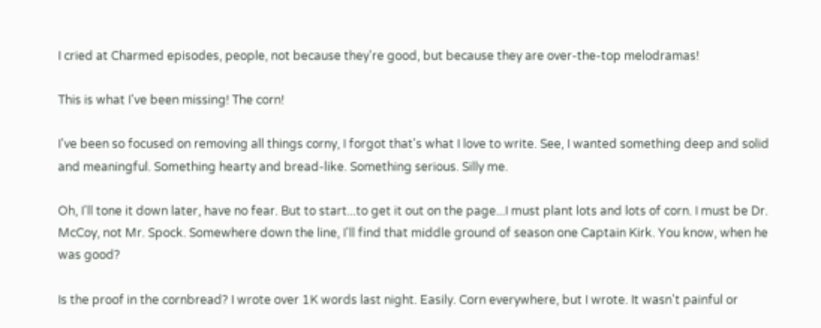I cried at Charmed episodes, people, not because they're good, but because they are over-the-top melodramas!

This is what I've been missing! The corn!

I've been so focused on removing all things corny, I forgot that's what I love to write. See, I wanted something deep and solid and meaningful. Something hearty and bread-like. Something serious. Silly me.

Oh, I'll tone it down later, have no fear. But to start...to get it out on the page...I must plant lots and lots of corn. I must be Dr. McCoy, not Mr. Spock. Somewhere down the line, I'll find that middle ground of season one Captain Kirk. You know, when he was good?

Is the proof in the cornbread? I wrote over 1K words last night. Easily. Corn everywhere, but I wrote. It wasn't painful or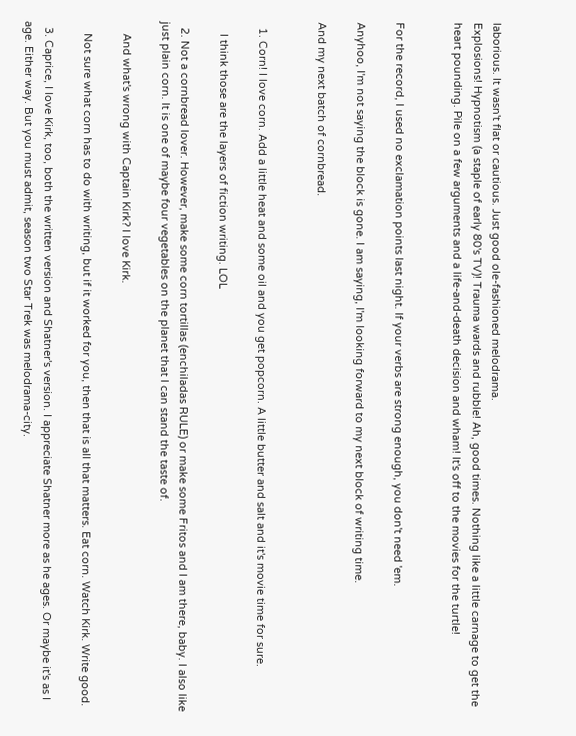laborious. It wasn't flat or cautious. Just good ole-fashioned melodrama.
Explosions! Hypnotism (a staple of early 80's TV)! Trauma wards and rubble! Ah, good times. Nothing like a little carnage to get the heart pounding. Pile on a few arguments and a life-and-death decision and wham! It's off to the movies for the turtle!


For the record, I used no exclamation points last night. If your verbs are strong enough, you don't need 'em.

Anyhoo, I'm not saying the block is gone. I am saying, I'm looking forward to my next block of writing time.

And my next batch of cornbread.


  1. Corn! I love corn. Add a little heat and some oil and you get popcorn. A little butter and salt and it's movie time for sure.

    I think those are the layers of fiction writing. LOL

  2. Not a cornbread lover. However, make some corn tortillas (enchiladas RULE) or make some Fritos and I am there, baby. I also like just plain corn. It is one of maybe four vegetables on the planet that I can stand the taste of.

    And what's wrong with Captain Kirk? I love Kirk.

    Not sure what corn has to do with writing, but if it worked for you, then that is all that matters. Eat corn. Watch Kirk. Write good.

  3. Caprice, I love Kirk, too, both the written version and Shatner's version. I appreciate Shatner more as he ages. Or maybe it's as I age. Either way. But you must admit, season two Star Trek was melodrama-city.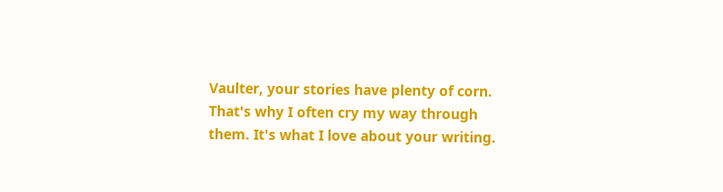Vaulter, your stories have plenty of corn. That's why I often cry my way through them. It's what I love about your writing.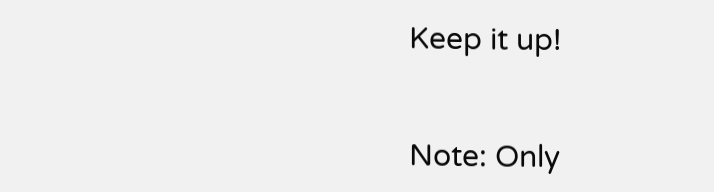Keep it up!


Note: Only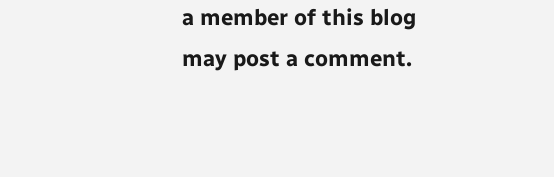a member of this blog may post a comment.